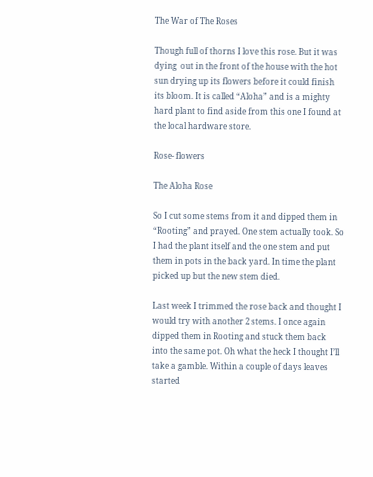The War of The Roses

Though full of thorns I love this rose. But it was dying  out in the front of the house with the hot sun drying up its flowers before it could finish its bloom. It is called “Aloha” and is a mighty hard plant to find aside from this one I found at the local hardware store.

Rose- flowers

The Aloha Rose

So I cut some stems from it and dipped them in “Rooting” and prayed. One stem actually took. So I had the plant itself and the one stem and put them in pots in the back yard. In time the plant picked up but the new stem died.

Last week I trimmed the rose back and thought I would try with another 2 stems. I once again dipped them in Rooting and stuck them back into the same pot. Oh what the heck I thought I’ll take a gamble. Within a couple of days leaves started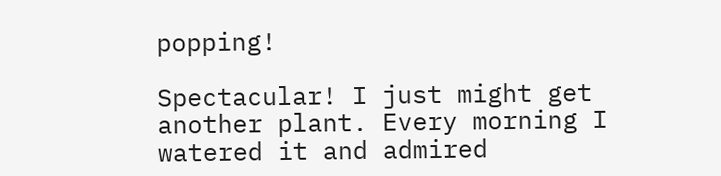popping!

Spectacular! I just might get another plant. Every morning I watered it and admired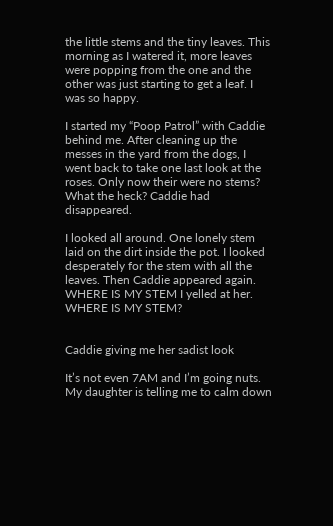the little stems and the tiny leaves. This morning as I watered it, more leaves were popping from the one and the other was just starting to get a leaf. I was so happy.

I started my “Poop Patrol” with Caddie behind me. After cleaning up the messes in the yard from the dogs, I went back to take one last look at the roses. Only now their were no stems? What the heck? Caddie had disappeared.

I looked all around. One lonely stem laid on the dirt inside the pot. I looked desperately for the stem with all the leaves. Then Caddie appeared again. WHERE IS MY STEM I yelled at her. WHERE IS MY STEM?


Caddie giving me her sadist look

It’s not even 7AM and I’m going nuts. My daughter is telling me to calm down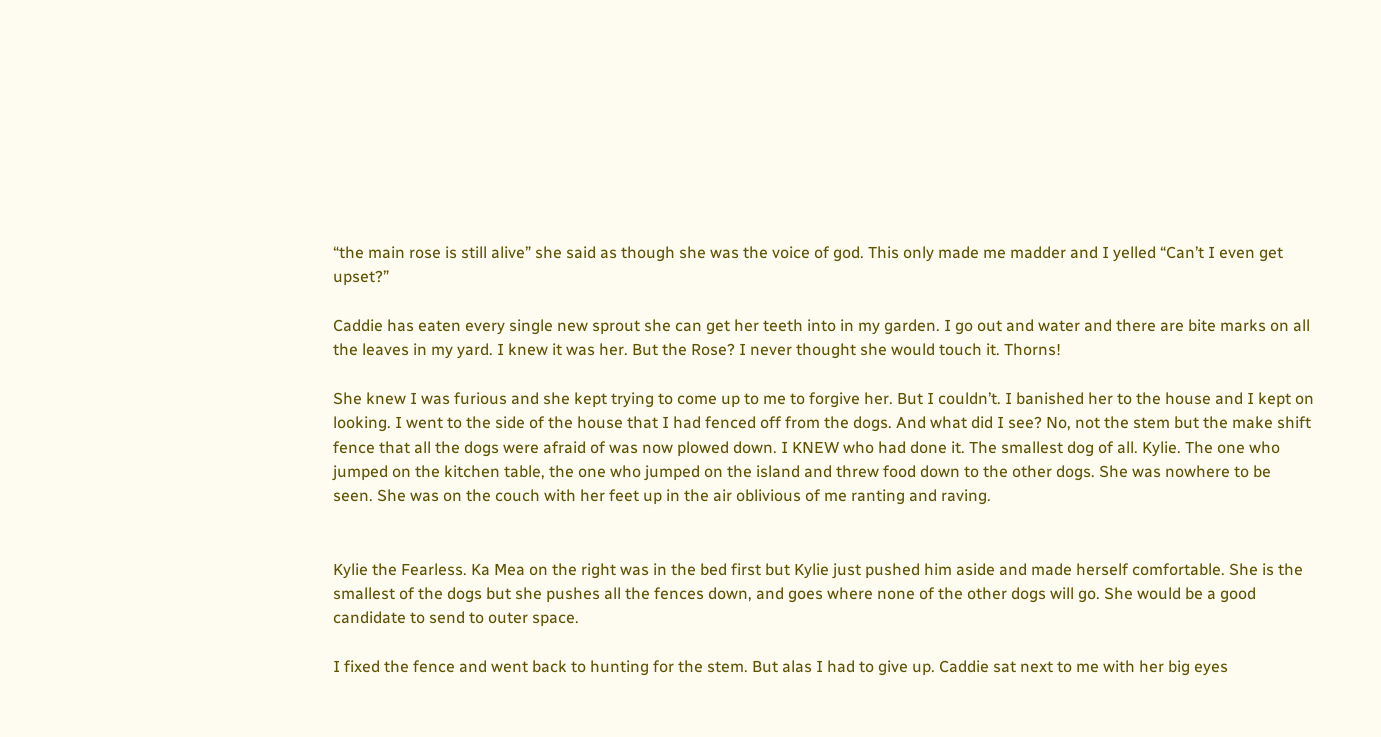“the main rose is still alive” she said as though she was the voice of god. This only made me madder and I yelled “Can’t I even get upset?”

Caddie has eaten every single new sprout she can get her teeth into in my garden. I go out and water and there are bite marks on all the leaves in my yard. I knew it was her. But the Rose? I never thought she would touch it. Thorns!

She knew I was furious and she kept trying to come up to me to forgive her. But I couldn’t. I banished her to the house and I kept on looking. I went to the side of the house that I had fenced off from the dogs. And what did I see? No, not the stem but the make shift fence that all the dogs were afraid of was now plowed down. I KNEW who had done it. The smallest dog of all. Kylie. The one who jumped on the kitchen table, the one who jumped on the island and threw food down to the other dogs. She was nowhere to be seen. She was on the couch with her feet up in the air oblivious of me ranting and raving.


Kylie the Fearless. Ka Mea on the right was in the bed first but Kylie just pushed him aside and made herself comfortable. She is the smallest of the dogs but she pushes all the fences down, and goes where none of the other dogs will go. She would be a good candidate to send to outer space.

I fixed the fence and went back to hunting for the stem. But alas I had to give up. Caddie sat next to me with her big eyes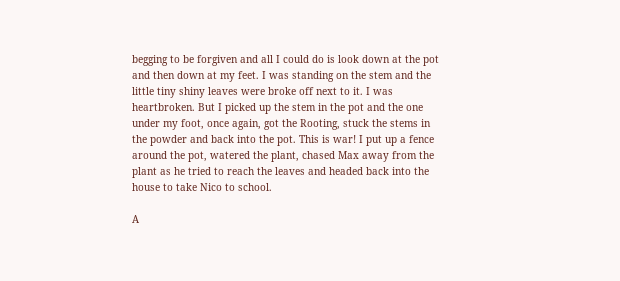begging to be forgiven and all I could do is look down at the pot and then down at my feet. I was standing on the stem and the little tiny shiny leaves were broke off next to it. I was heartbroken. But I picked up the stem in the pot and the one under my foot, once again, got the Rooting, stuck the stems in the powder and back into the pot. This is war! I put up a fence around the pot, watered the plant, chased Max away from the plant as he tried to reach the leaves and headed back into the house to take Nico to school.

A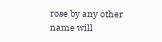rose by any other name will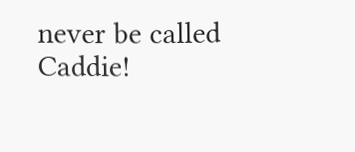never be called Caddie!